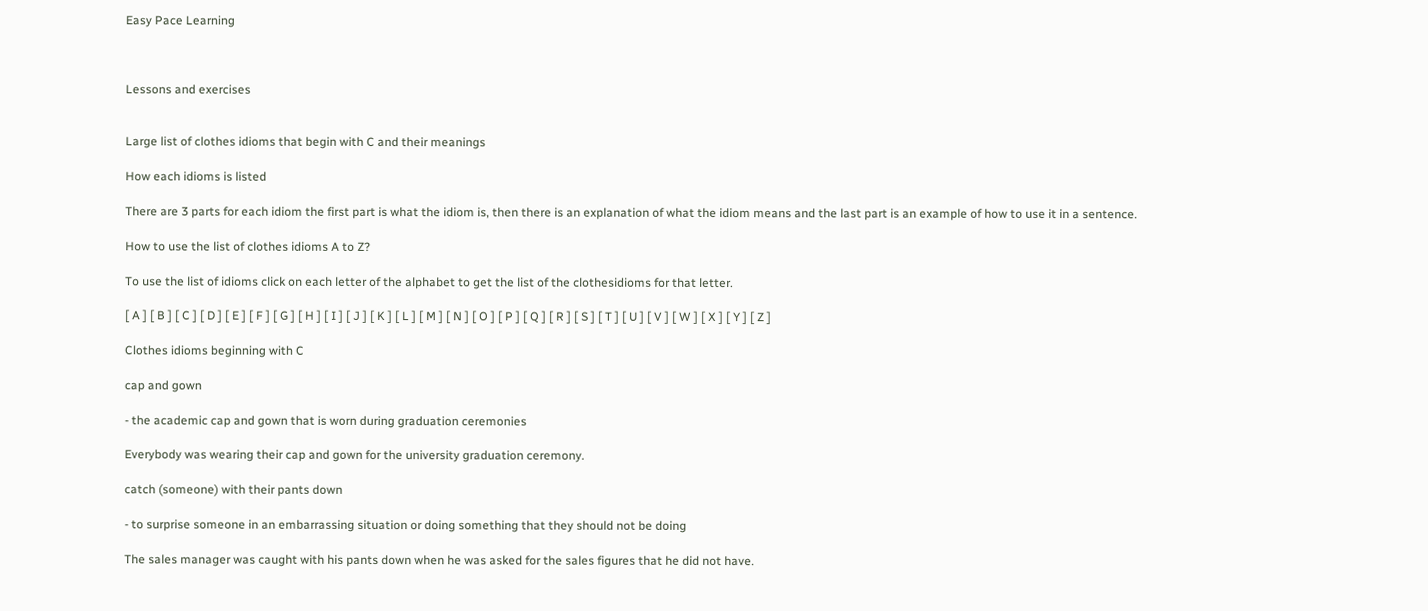Easy Pace Learning



Lessons and exercises


Large list of clothes idioms that begin with C and their meanings

How each idioms is listed

There are 3 parts for each idiom the first part is what the idiom is, then there is an explanation of what the idiom means and the last part is an example of how to use it in a sentence.

How to use the list of clothes idioms A to Z?

To use the list of idioms click on each letter of the alphabet to get the list of the clothesidioms for that letter.

[ A ] [ B ] [ C ] [ D ] [ E ] [ F ] [ G ] [ H ] [ I ] [ J ] [ K ] [ L ] [ M ] [ N ] [ O ] [ P ] [ Q ] [ R ] [ S ] [ T ] [ U ] [ V ] [ W ] [ X ] [ Y ] [ Z ]

Clothes idioms beginning with C

cap and gown

- the academic cap and gown that is worn during graduation ceremonies

Everybody was wearing their cap and gown for the university graduation ceremony.

catch (someone) with their pants down

- to surprise someone in an embarrassing situation or doing something that they should not be doing

The sales manager was caught with his pants down when he was asked for the sales figures that he did not have.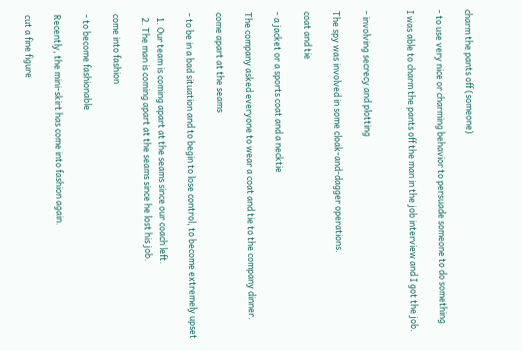charm the pants off (someone)

- to use very nice or charming behavior to persuade someone to do something

I was able to charm the pants off the man in the job interview and I got the job.


- involving secrecy and plotting

The spy was involved in some cloak-and-dagger operations.

coat and tie

- a jacket or a sports coat and a necktie

The company asked everyone to wear a coat and tie to the company dinner.

come apart at the seams

- to be in a bad situation and to begin to lose control, to become extremely upset

  1. Our team is coming apart at the seams since our coach left.
  2. The man is coming apart at the seams since he lost his job.

come into fashion

- to become fashionable

Recently, the mini-skirt has come into fashion again.

cut a fine figure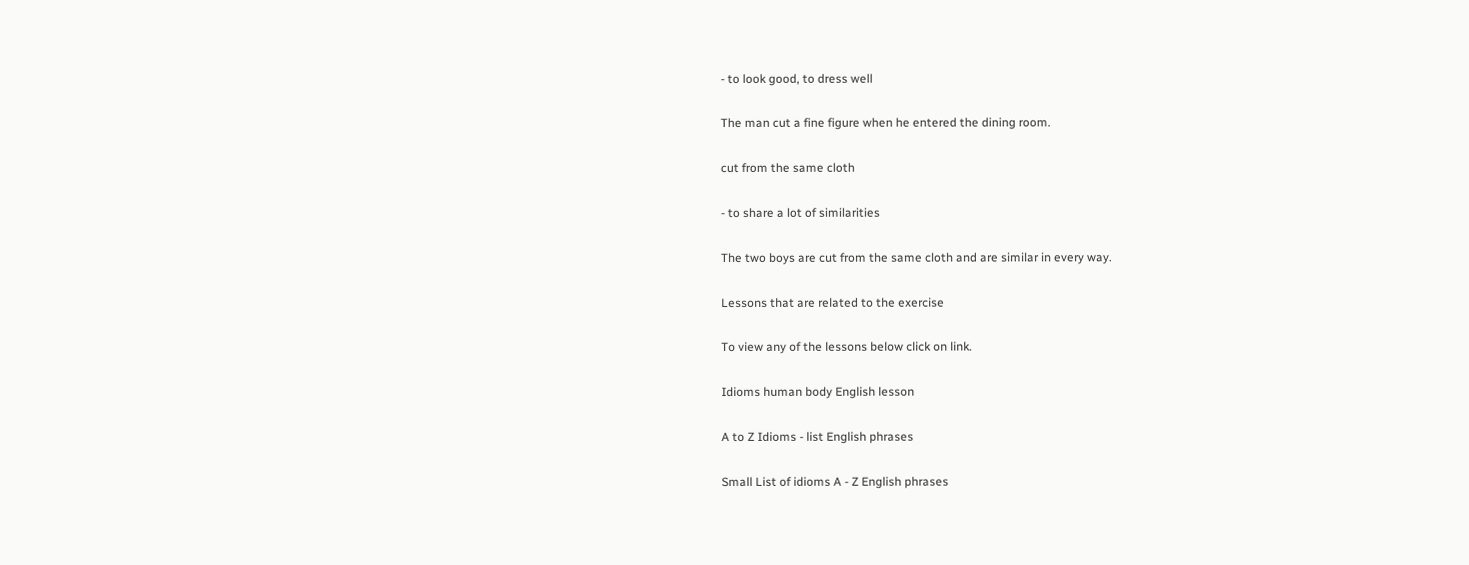- to look good, to dress well

The man cut a fine figure when he entered the dining room.

cut from the same cloth

- to share a lot of similarities

The two boys are cut from the same cloth and are similar in every way.

Lessons that are related to the exercise

To view any of the lessons below click on link.

Idioms human body English lesson

A to Z Idioms - list English phrases

Small List of idioms A - Z English phrases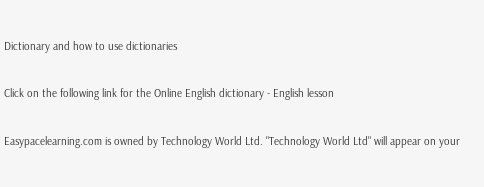Dictionary and how to use dictionaries

Click on the following link for the Online English dictionary - English lesson

Easypacelearning.com is owned by Technology World Ltd. "Technology World Ltd" will appear on your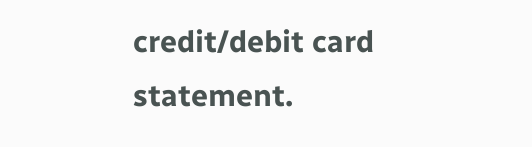credit/debit card statement.